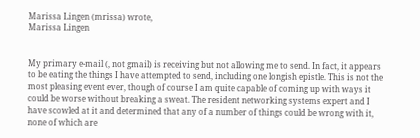Marissa Lingen (mrissa) wrote,
Marissa Lingen


My primary e-mail (, not gmail) is receiving but not allowing me to send. In fact, it appears to be eating the things I have attempted to send, including one longish epistle. This is not the most pleasing event ever, though of course I am quite capable of coming up with ways it could be worse without breaking a sweat. The resident networking systems expert and I have scowled at it and determined that any of a number of things could be wrong with it, none of which are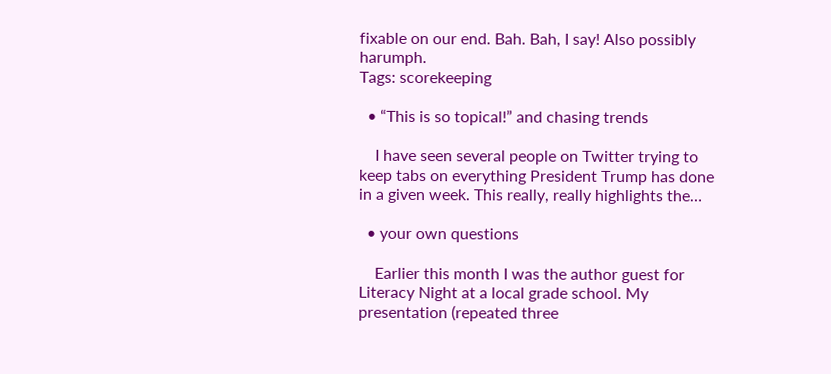fixable on our end. Bah. Bah, I say! Also possibly harumph.
Tags: scorekeeping

  • “This is so topical!” and chasing trends

    I have seen several people on Twitter trying to keep tabs on everything President Trump has done in a given week. This really, really highlights the…

  • your own questions

    Earlier this month I was the author guest for Literacy Night at a local grade school. My presentation (repeated three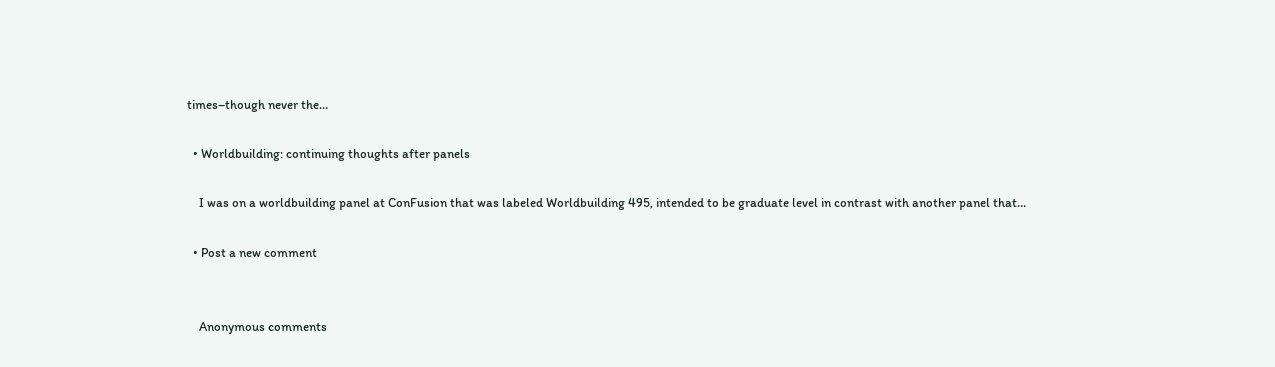times–though never the…

  • Worldbuilding: continuing thoughts after panels

    I was on a worldbuilding panel at ConFusion that was labeled Worldbuilding 495, intended to be graduate level in contrast with another panel that…

  • Post a new comment


    Anonymous comments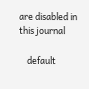are disabled in this journal

    default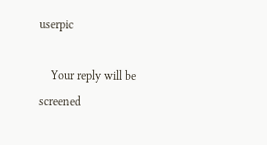userpic

    Your reply will be screened